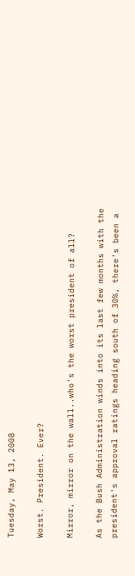Tuesday, May 13, 2008

Worst. President. Ever?

Mirror, mirror on the wall..who's the worst president of all?

As the Bush Administration winds into its last few months with the president's approval ratings heading south of 30%, there's been a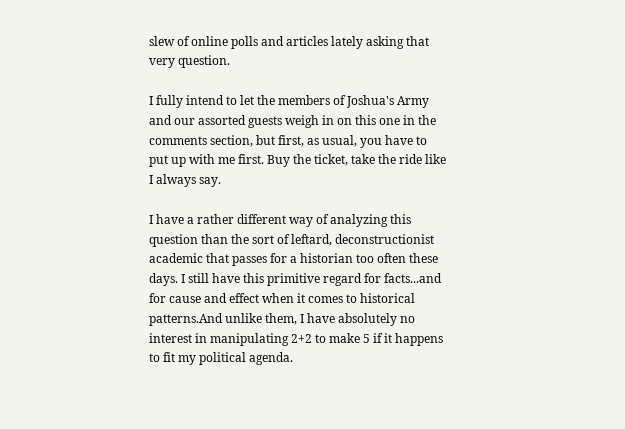slew of online polls and articles lately asking that very question.

I fully intend to let the members of Joshua's Army and our assorted guests weigh in on this one in the comments section, but first, as usual, you have to put up with me first. Buy the ticket, take the ride like I always say.

I have a rather different way of analyzing this question than the sort of leftard, deconstructionist academic that passes for a historian too often these days. I still have this primitive regard for facts...and for cause and effect when it comes to historical patterns.And unlike them, I have absolutely no interest in manipulating 2+2 to make 5 if it happens to fit my political agenda.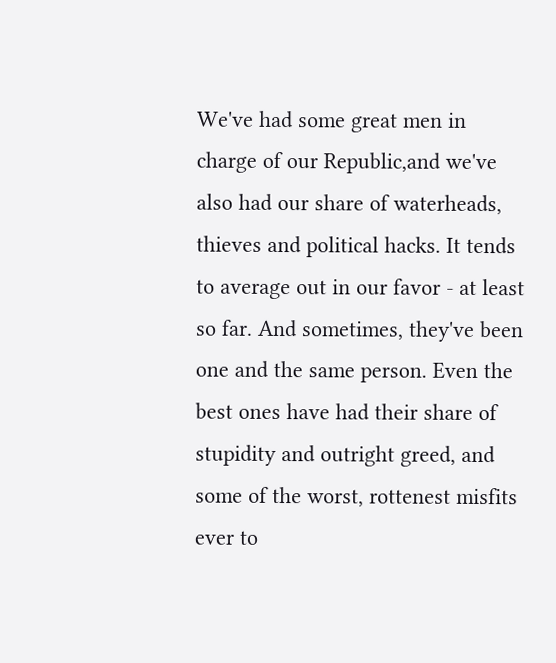We've had some great men in charge of our Republic,and we've also had our share of waterheads, thieves and political hacks. It tends to average out in our favor - at least so far. And sometimes, they've been one and the same person. Even the best ones have had their share of stupidity and outright greed, and some of the worst, rottenest misfits ever to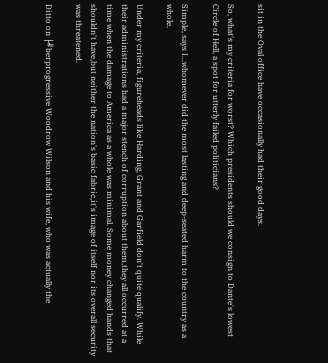sit in the Oval office have occasionally had their good days.

So, what's my criteria for worst? Which presidents should we consign to Dante's lowest Circle of Hell, a spot for utterly failed politicians?

Simple, says I...whomever did the most lasting and deep-seated harm to the country as a whole.

Under my criteria, figureheads like Harding, Grant and Garfield don't quite qualify. While their administrations had a major stench of corruption about them,they all occurred at a time when the damage to America as a whole was minimal. Some money changed hands that shouldn't have,but neither the nation's basic fabric,it's image of itself nor its overall security was threatened.

Ditto on ├╝berprogressive Woodrow Wilson and his wife, who was actually the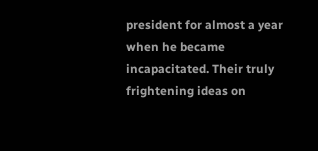president for almost a year when he became incapacitated. Their truly frightening ideas on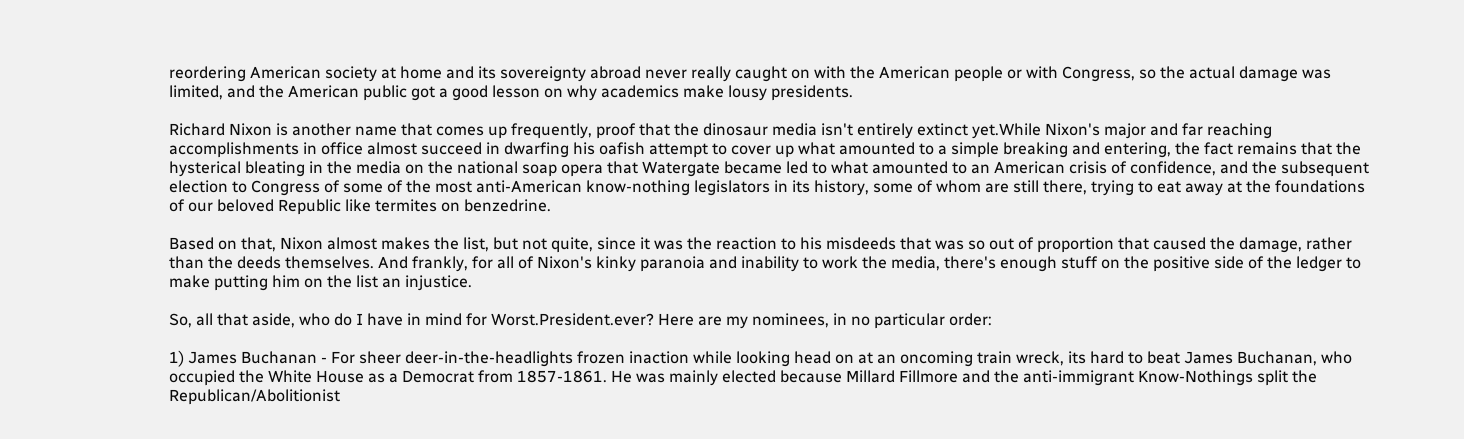reordering American society at home and its sovereignty abroad never really caught on with the American people or with Congress, so the actual damage was limited, and the American public got a good lesson on why academics make lousy presidents.

Richard Nixon is another name that comes up frequently, proof that the dinosaur media isn't entirely extinct yet.While Nixon's major and far reaching accomplishments in office almost succeed in dwarfing his oafish attempt to cover up what amounted to a simple breaking and entering, the fact remains that the hysterical bleating in the media on the national soap opera that Watergate became led to what amounted to an American crisis of confidence, and the subsequent election to Congress of some of the most anti-American know-nothing legislators in its history, some of whom are still there, trying to eat away at the foundations of our beloved Republic like termites on benzedrine.

Based on that, Nixon almost makes the list, but not quite, since it was the reaction to his misdeeds that was so out of proportion that caused the damage, rather than the deeds themselves. And frankly, for all of Nixon's kinky paranoia and inability to work the media, there's enough stuff on the positive side of the ledger to make putting him on the list an injustice.

So, all that aside, who do I have in mind for Worst.President.ever? Here are my nominees, in no particular order:

1) James Buchanan - For sheer deer-in-the-headlights frozen inaction while looking head on at an oncoming train wreck, its hard to beat James Buchanan, who occupied the White House as a Democrat from 1857-1861. He was mainly elected because Millard Fillmore and the anti-immigrant Know-Nothings split the Republican/Abolitionist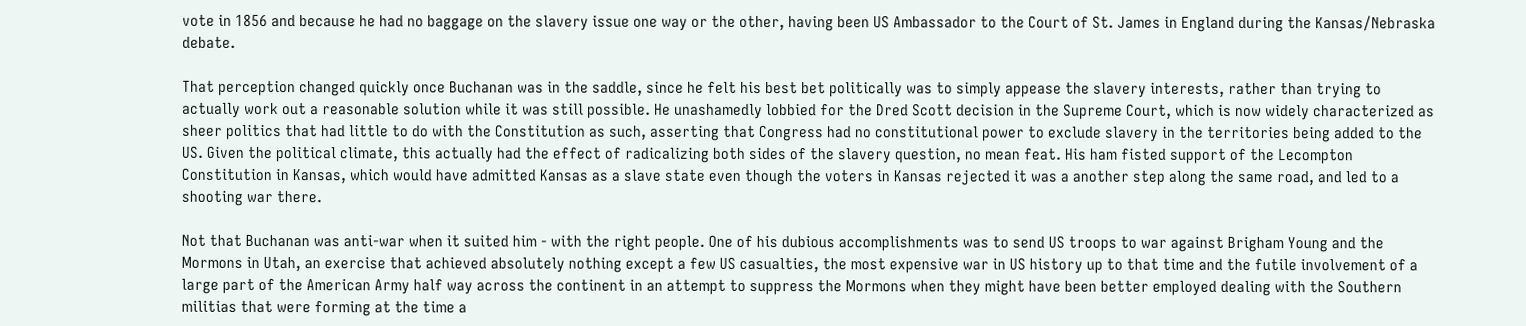vote in 1856 and because he had no baggage on the slavery issue one way or the other, having been US Ambassador to the Court of St. James in England during the Kansas/Nebraska debate.

That perception changed quickly once Buchanan was in the saddle, since he felt his best bet politically was to simply appease the slavery interests, rather than trying to actually work out a reasonable solution while it was still possible. He unashamedly lobbied for the Dred Scott decision in the Supreme Court, which is now widely characterized as sheer politics that had little to do with the Constitution as such, asserting that Congress had no constitutional power to exclude slavery in the territories being added to the US. Given the political climate, this actually had the effect of radicalizing both sides of the slavery question, no mean feat. His ham fisted support of the Lecompton Constitution in Kansas, which would have admitted Kansas as a slave state even though the voters in Kansas rejected it was a another step along the same road, and led to a shooting war there.

Not that Buchanan was anti-war when it suited him - with the right people. One of his dubious accomplishments was to send US troops to war against Brigham Young and the Mormons in Utah, an exercise that achieved absolutely nothing except a few US casualties, the most expensive war in US history up to that time and the futile involvement of a large part of the American Army half way across the continent in an attempt to suppress the Mormons when they might have been better employed dealing with the Southern militias that were forming at the time a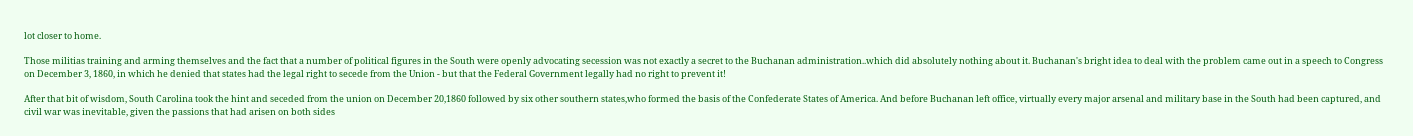lot closer to home.

Those militias training and arming themselves and the fact that a number of political figures in the South were openly advocating secession was not exactly a secret to the Buchanan administration..which did absolutely nothing about it. Buchanan's bright idea to deal with the problem came out in a speech to Congress on December 3, 1860, in which he denied that states had the legal right to secede from the Union - but that the Federal Government legally had no right to prevent it!

After that bit of wisdom, South Carolina took the hint and seceded from the union on December 20,1860 followed by six other southern states,who formed the basis of the Confederate States of America. And before Buchanan left office, virtually every major arsenal and military base in the South had been captured, and civil war was inevitable, given the passions that had arisen on both sides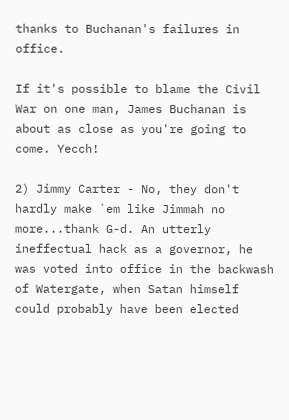thanks to Buchanan's failures in office.

If it's possible to blame the Civil War on one man, James Buchanan is about as close as you're going to come. Yecch!

2) Jimmy Carter - No, they don't hardly make `em like Jimmah no more...thank G-d. An utterly ineffectual hack as a governor, he was voted into office in the backwash of Watergate, when Satan himself could probably have been elected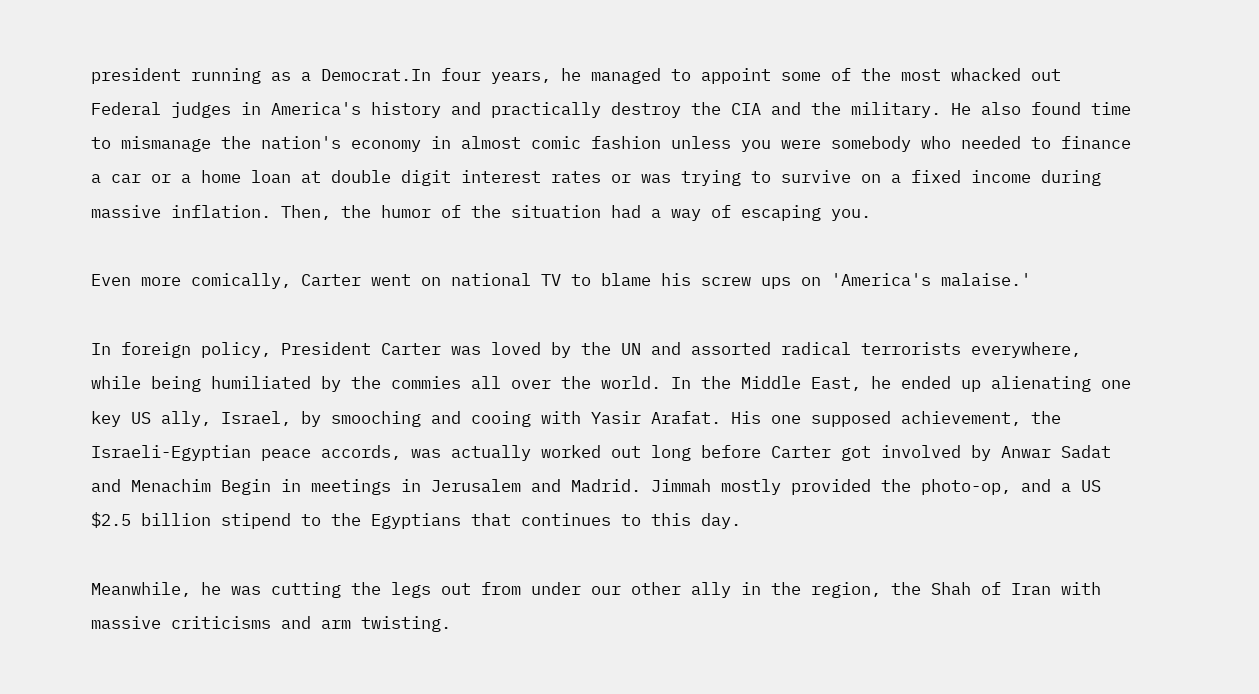president running as a Democrat.In four years, he managed to appoint some of the most whacked out Federal judges in America's history and practically destroy the CIA and the military. He also found time to mismanage the nation's economy in almost comic fashion unless you were somebody who needed to finance a car or a home loan at double digit interest rates or was trying to survive on a fixed income during massive inflation. Then, the humor of the situation had a way of escaping you.

Even more comically, Carter went on national TV to blame his screw ups on 'America's malaise.'

In foreign policy, President Carter was loved by the UN and assorted radical terrorists everywhere, while being humiliated by the commies all over the world. In the Middle East, he ended up alienating one key US ally, Israel, by smooching and cooing with Yasir Arafat. His one supposed achievement, the Israeli-Egyptian peace accords, was actually worked out long before Carter got involved by Anwar Sadat and Menachim Begin in meetings in Jerusalem and Madrid. Jimmah mostly provided the photo-op, and a US $2.5 billion stipend to the Egyptians that continues to this day.

Meanwhile, he was cutting the legs out from under our other ally in the region, the Shah of Iran with massive criticisms and arm twisting.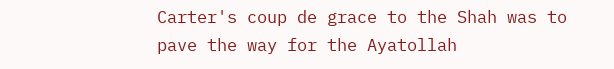Carter's coup de grace to the Shah was to pave the way for the Ayatollah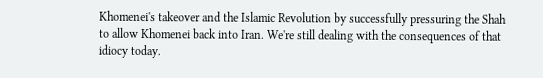Khomenei's takeover and the Islamic Revolution by successfully pressuring the Shah to allow Khomenei back into Iran. We're still dealing with the consequences of that idiocy today.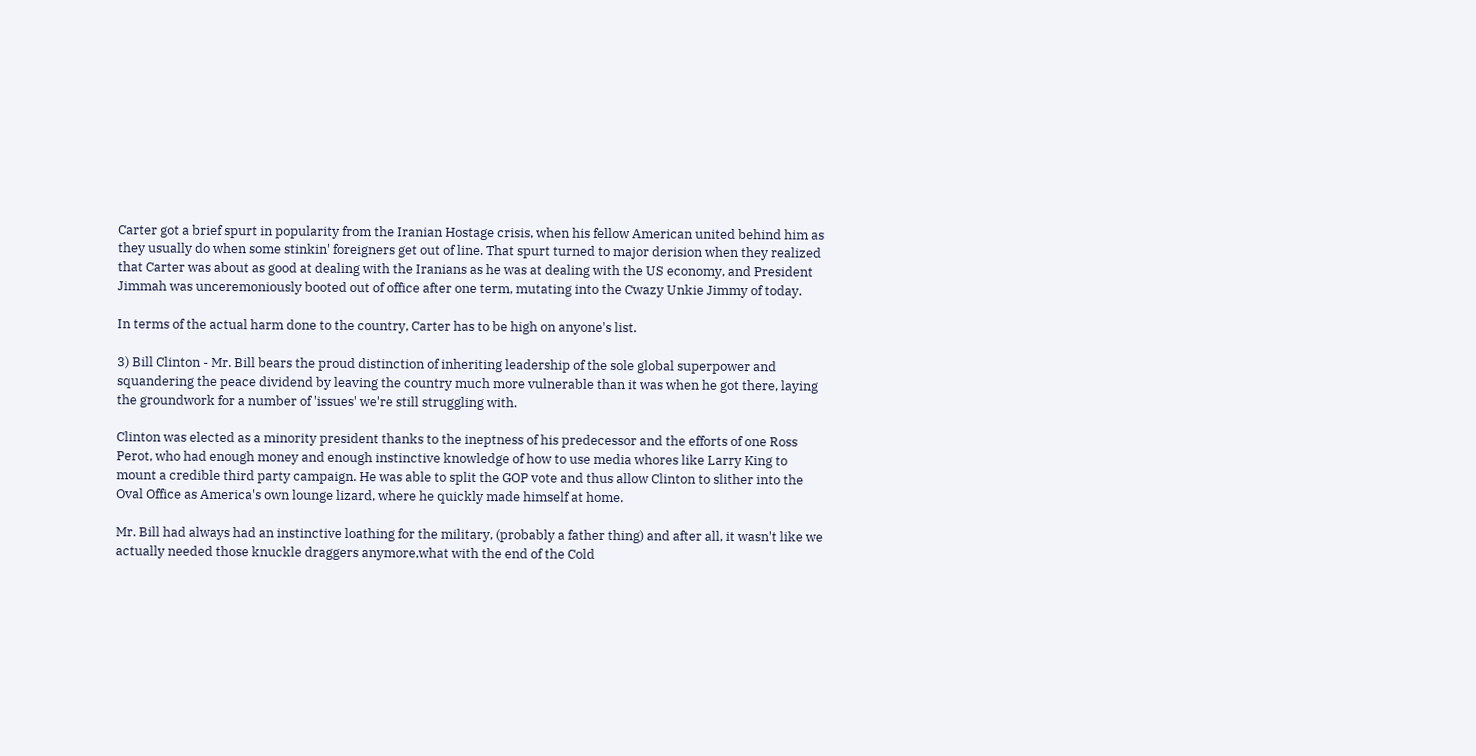Carter got a brief spurt in popularity from the Iranian Hostage crisis, when his fellow American united behind him as they usually do when some stinkin' foreigners get out of line. That spurt turned to major derision when they realized that Carter was about as good at dealing with the Iranians as he was at dealing with the US economy, and President Jimmah was unceremoniously booted out of office after one term, mutating into the Cwazy Unkie Jimmy of today.

In terms of the actual harm done to the country, Carter has to be high on anyone's list.

3) Bill Clinton - Mr. Bill bears the proud distinction of inheriting leadership of the sole global superpower and squandering the peace dividend by leaving the country much more vulnerable than it was when he got there, laying the groundwork for a number of 'issues' we're still struggling with.

Clinton was elected as a minority president thanks to the ineptness of his predecessor and the efforts of one Ross Perot, who had enough money and enough instinctive knowledge of how to use media whores like Larry King to mount a credible third party campaign. He was able to split the GOP vote and thus allow Clinton to slither into the Oval Office as America's own lounge lizard, where he quickly made himself at home.

Mr. Bill had always had an instinctive loathing for the military, (probably a father thing) and after all, it wasn't like we actually needed those knuckle draggers anymore,what with the end of the Cold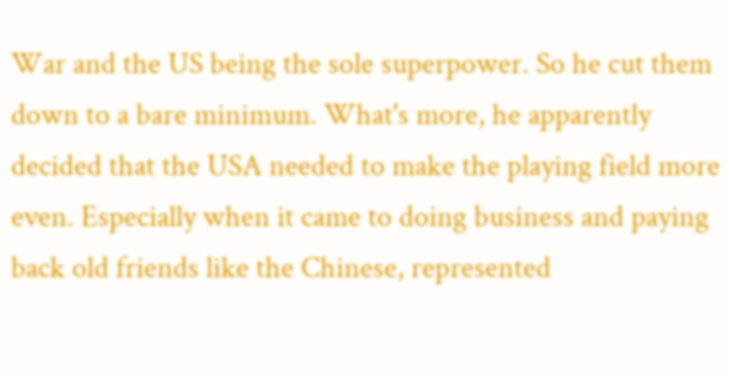War and the US being the sole superpower. So he cut them down to a bare minimum. What's more, he apparently decided that the USA needed to make the playing field more even. Especially when it came to doing business and paying back old friends like the Chinese, represented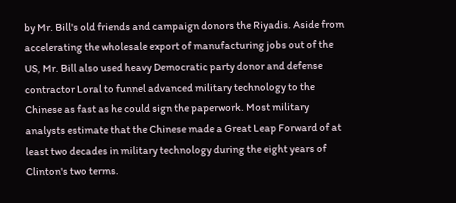by Mr. Bill's old friends and campaign donors the Riyadis. Aside from accelerating the wholesale export of manufacturing jobs out of the US, Mr. Bill also used heavy Democratic party donor and defense contractor Loral to funnel advanced military technology to the Chinese as fast as he could sign the paperwork. Most military analysts estimate that the Chinese made a Great Leap Forward of at least two decades in military technology during the eight years of Clinton's two terms.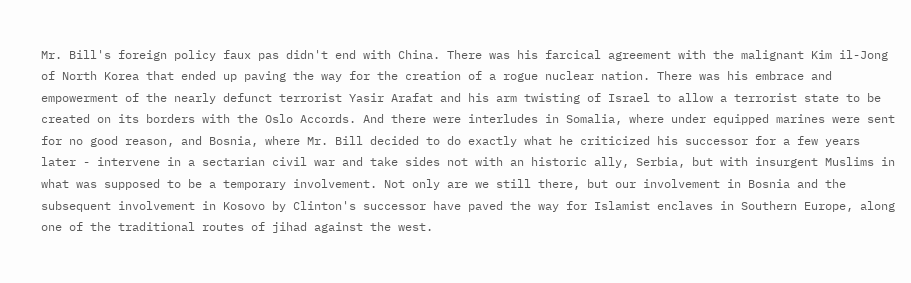Mr. Bill's foreign policy faux pas didn't end with China. There was his farcical agreement with the malignant Kim il-Jong of North Korea that ended up paving the way for the creation of a rogue nuclear nation. There was his embrace and empowerment of the nearly defunct terrorist Yasir Arafat and his arm twisting of Israel to allow a terrorist state to be created on its borders with the Oslo Accords. And there were interludes in Somalia, where under equipped marines were sent for no good reason, and Bosnia, where Mr. Bill decided to do exactly what he criticized his successor for a few years later - intervene in a sectarian civil war and take sides not with an historic ally, Serbia, but with insurgent Muslims in what was supposed to be a temporary involvement. Not only are we still there, but our involvement in Bosnia and the subsequent involvement in Kosovo by Clinton's successor have paved the way for Islamist enclaves in Southern Europe, along one of the traditional routes of jihad against the west.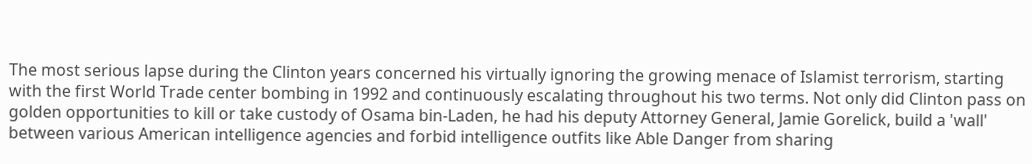The most serious lapse during the Clinton years concerned his virtually ignoring the growing menace of Islamist terrorism, starting with the first World Trade center bombing in 1992 and continuously escalating throughout his two terms. Not only did Clinton pass on golden opportunities to kill or take custody of Osama bin-Laden, he had his deputy Attorney General, Jamie Gorelick, build a 'wall' between various American intelligence agencies and forbid intelligence outfits like Able Danger from sharing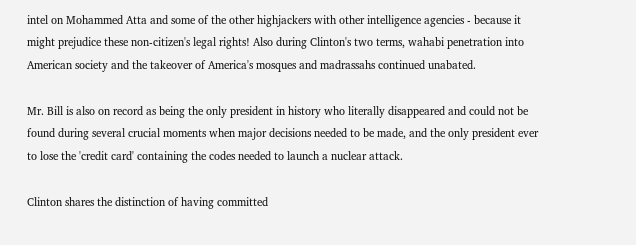intel on Mohammed Atta and some of the other highjackers with other intelligence agencies - because it might prejudice these non-citizen's legal rights! Also during Clinton's two terms, wahabi penetration into American society and the takeover of America's mosques and madrassahs continued unabated.

Mr. Bill is also on record as being the only president in history who literally disappeared and could not be found during several crucial moments when major decisions needed to be made, and the only president ever to lose the 'credit card' containing the codes needed to launch a nuclear attack.

Clinton shares the distinction of having committed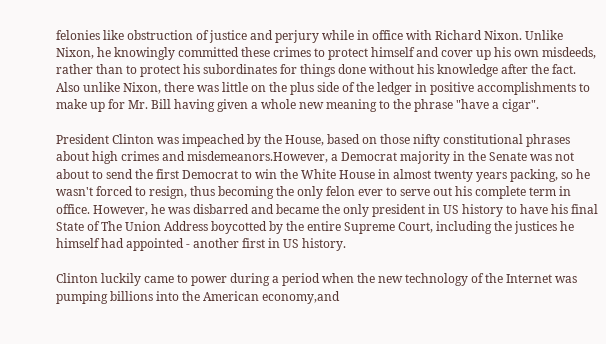felonies like obstruction of justice and perjury while in office with Richard Nixon. Unlike Nixon, he knowingly committed these crimes to protect himself and cover up his own misdeeds, rather than to protect his subordinates for things done without his knowledge after the fact. Also unlike Nixon, there was little on the plus side of the ledger in positive accomplishments to make up for Mr. Bill having given a whole new meaning to the phrase "have a cigar".

President Clinton was impeached by the House, based on those nifty constitutional phrases about high crimes and misdemeanors.However, a Democrat majority in the Senate was not about to send the first Democrat to win the White House in almost twenty years packing, so he wasn't forced to resign, thus becoming the only felon ever to serve out his complete term in office. However, he was disbarred and became the only president in US history to have his final State of The Union Address boycotted by the entire Supreme Court, including the justices he himself had appointed - another first in US history.

Clinton luckily came to power during a period when the new technology of the Internet was pumping billions into the American economy,and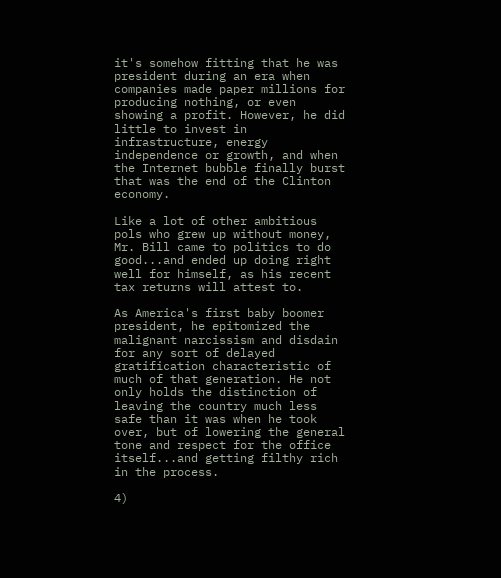it's somehow fitting that he was president during an era when companies made paper millions for producing nothing, or even showing a profit. However, he did little to invest in infrastructure, energy independence or growth, and when the Internet bubble finally burst that was the end of the Clinton economy.

Like a lot of other ambitious pols who grew up without money, Mr. Bill came to politics to do good...and ended up doing right well for himself, as his recent tax returns will attest to.

As America's first baby boomer president, he epitomized the malignant narcissism and disdain for any sort of delayed gratification characteristic of much of that generation. He not only holds the distinction of leaving the country much less safe than it was when he took over, but of lowering the general tone and respect for the office itself...and getting filthy rich in the process.

4)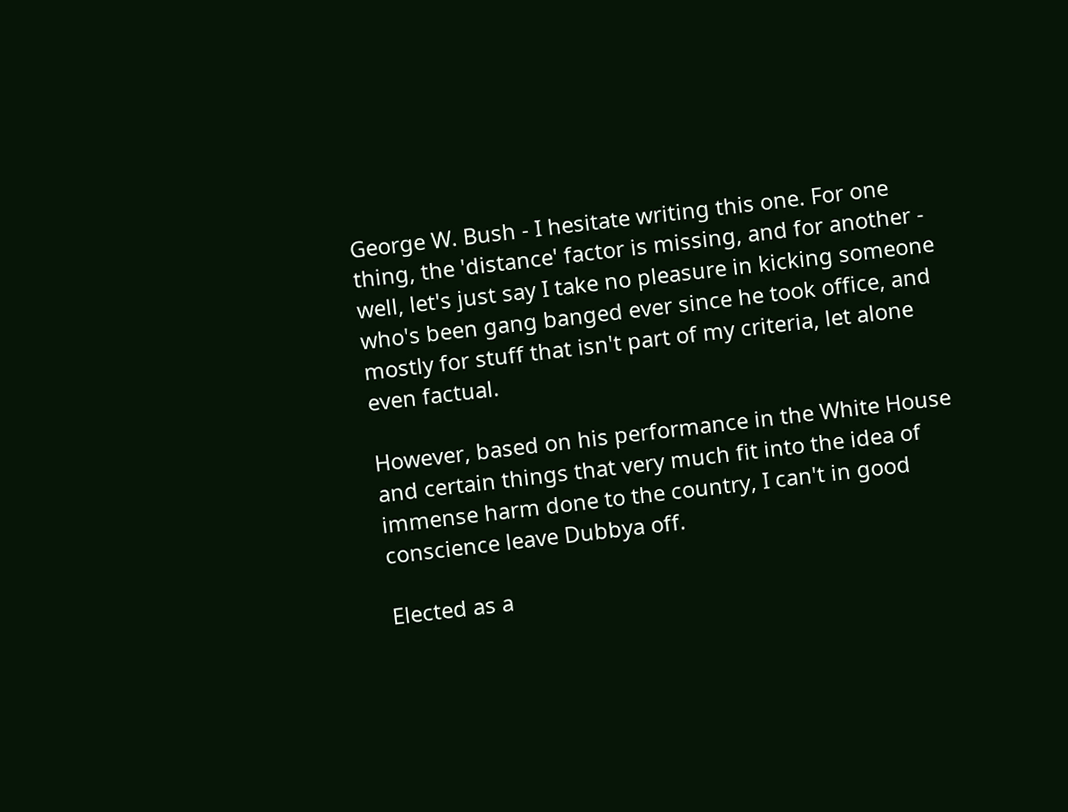George W. Bush - I hesitate writing this one. For one thing, the 'distance' factor is missing, and for another - well, let's just say I take no pleasure in kicking someone who's been gang banged ever since he took office, and mostly for stuff that isn't part of my criteria, let alone even factual.

However, based on his performance in the White House and certain things that very much fit into the idea of immense harm done to the country, I can't in good conscience leave Dubbya off.

Elected as a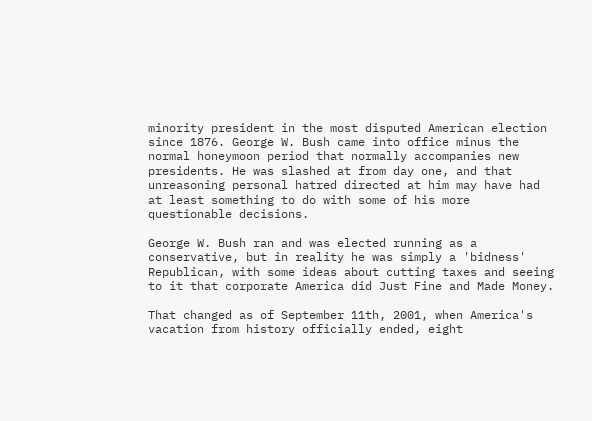minority president in the most disputed American election since 1876. George W. Bush came into office minus the normal honeymoon period that normally accompanies new presidents. He was slashed at from day one, and that unreasoning personal hatred directed at him may have had at least something to do with some of his more questionable decisions.

George W. Bush ran and was elected running as a conservative, but in reality he was simply a 'bidness' Republican, with some ideas about cutting taxes and seeing to it that corporate America did Just Fine and Made Money.

That changed as of September 11th, 2001, when America's vacation from history officially ended, eight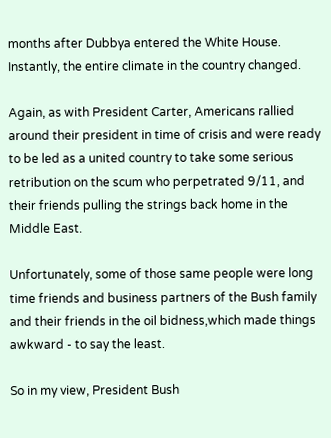months after Dubbya entered the White House. Instantly, the entire climate in the country changed.

Again, as with President Carter, Americans rallied around their president in time of crisis and were ready to be led as a united country to take some serious retribution on the scum who perpetrated 9/11, and their friends pulling the strings back home in the Middle East.

Unfortunately, some of those same people were long time friends and business partners of the Bush family and their friends in the oil bidness,which made things awkward - to say the least.

So in my view, President Bush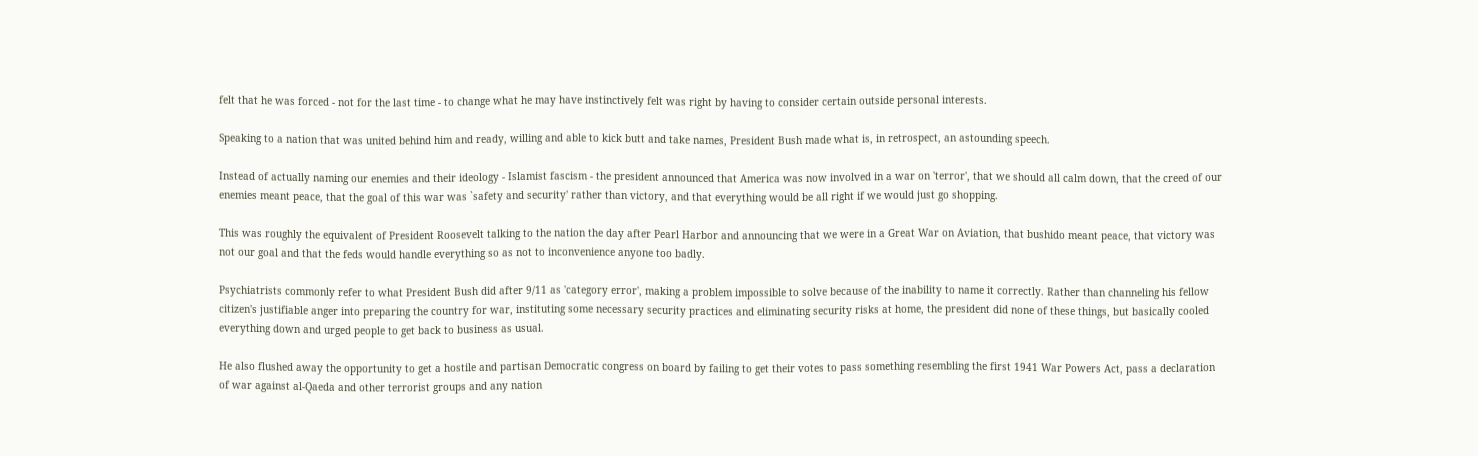felt that he was forced - not for the last time - to change what he may have instinctively felt was right by having to consider certain outside personal interests.

Speaking to a nation that was united behind him and ready, willing and able to kick butt and take names, President Bush made what is, in retrospect, an astounding speech.

Instead of actually naming our enemies and their ideology - Islamist fascism - the president announced that America was now involved in a war on 'terror', that we should all calm down, that the creed of our enemies meant peace, that the goal of this war was `safety and security' rather than victory, and that everything would be all right if we would just go shopping.

This was roughly the equivalent of President Roosevelt talking to the nation the day after Pearl Harbor and announcing that we were in a Great War on Aviation, that bushido meant peace, that victory was not our goal and that the feds would handle everything so as not to inconvenience anyone too badly.

Psychiatrists commonly refer to what President Bush did after 9/11 as 'category error', making a problem impossible to solve because of the inability to name it correctly. Rather than channeling his fellow citizen's justifiable anger into preparing the country for war, instituting some necessary security practices and eliminating security risks at home, the president did none of these things, but basically cooled everything down and urged people to get back to business as usual.

He also flushed away the opportunity to get a hostile and partisan Democratic congress on board by failing to get their votes to pass something resembling the first 1941 War Powers Act, pass a declaration of war against al-Qaeda and other terrorist groups and any nation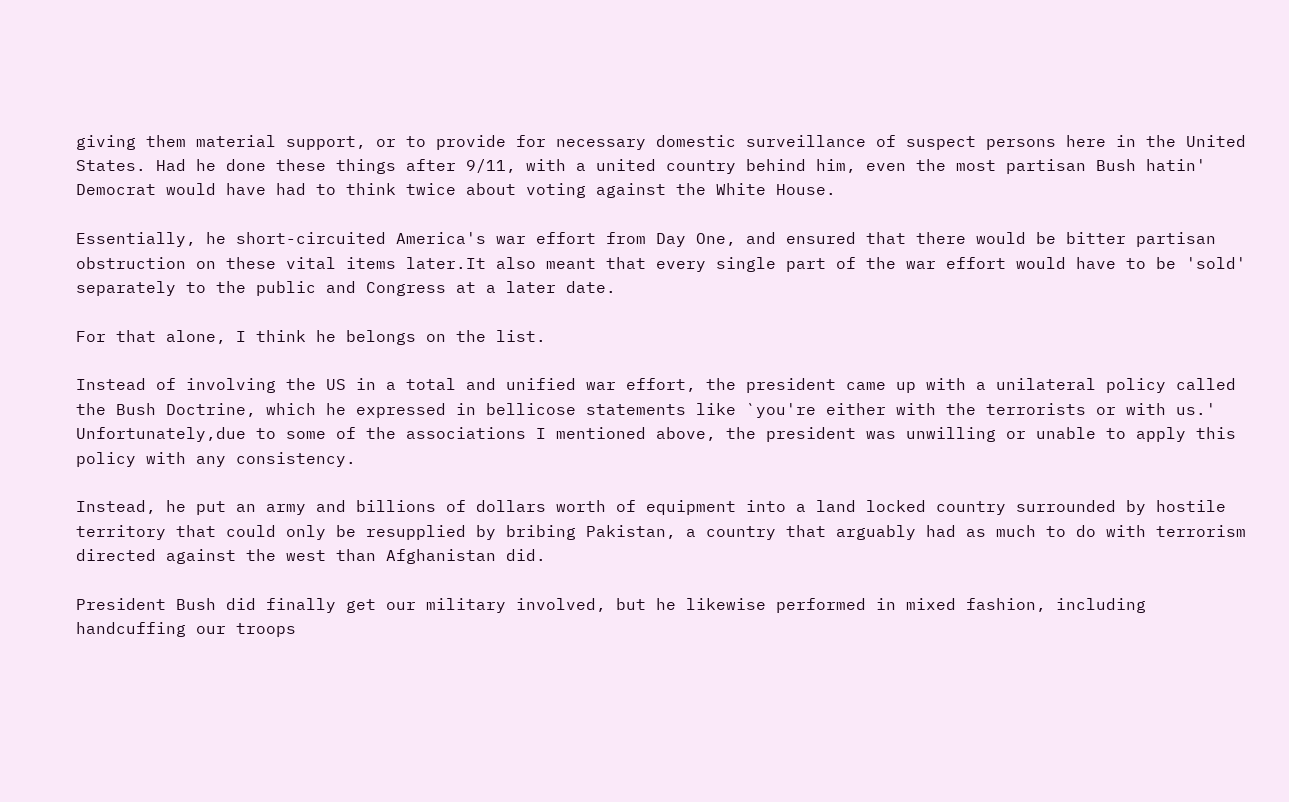giving them material support, or to provide for necessary domestic surveillance of suspect persons here in the United States. Had he done these things after 9/11, with a united country behind him, even the most partisan Bush hatin' Democrat would have had to think twice about voting against the White House.

Essentially, he short-circuited America's war effort from Day One, and ensured that there would be bitter partisan obstruction on these vital items later.It also meant that every single part of the war effort would have to be 'sold' separately to the public and Congress at a later date.

For that alone, I think he belongs on the list.

Instead of involving the US in a total and unified war effort, the president came up with a unilateral policy called the Bush Doctrine, which he expressed in bellicose statements like `you're either with the terrorists or with us.' Unfortunately,due to some of the associations I mentioned above, the president was unwilling or unable to apply this policy with any consistency.

Instead, he put an army and billions of dollars worth of equipment into a land locked country surrounded by hostile territory that could only be resupplied by bribing Pakistan, a country that arguably had as much to do with terrorism directed against the west than Afghanistan did.

President Bush did finally get our military involved, but he likewise performed in mixed fashion, including handcuffing our troops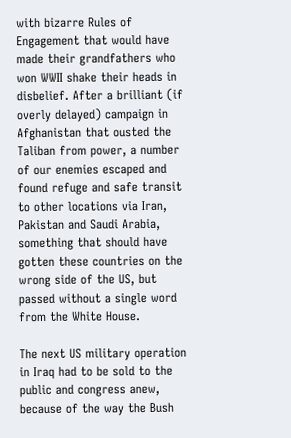with bizarre Rules of Engagement that would have made their grandfathers who won WWII shake their heads in disbelief. After a brilliant (if overly delayed) campaign in Afghanistan that ousted the Taliban from power, a number of our enemies escaped and found refuge and safe transit to other locations via Iran, Pakistan and Saudi Arabia, something that should have gotten these countries on the wrong side of the US, but passed without a single word from the White House.

The next US military operation in Iraq had to be sold to the public and congress anew, because of the way the Bush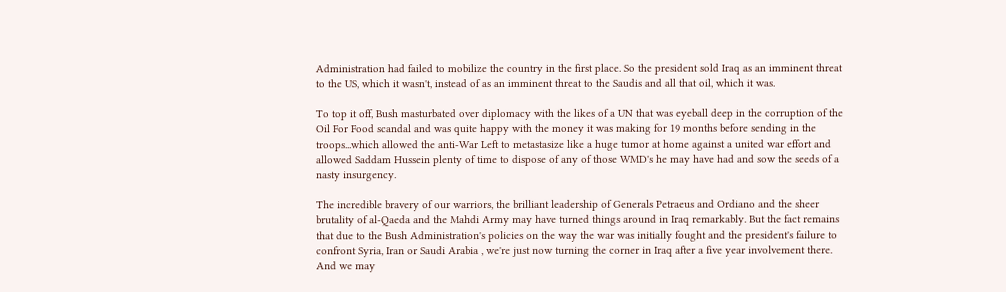Administration had failed to mobilize the country in the first place. So the president sold Iraq as an imminent threat to the US, which it wasn't, instead of as an imminent threat to the Saudis and all that oil, which it was.

To top it off, Bush masturbated over diplomacy with the likes of a UN that was eyeball deep in the corruption of the Oil For Food scandal and was quite happy with the money it was making for 19 months before sending in the troops...which allowed the anti-War Left to metastasize like a huge tumor at home against a united war effort and allowed Saddam Hussein plenty of time to dispose of any of those WMD's he may have had and sow the seeds of a nasty insurgency.

The incredible bravery of our warriors, the brilliant leadership of Generals Petraeus and Ordiano and the sheer brutality of al-Qaeda and the Mahdi Army may have turned things around in Iraq remarkably. But the fact remains that due to the Bush Administration's policies on the way the war was initially fought and the president's failure to confront Syria, Iran or Saudi Arabia , we're just now turning the corner in Iraq after a five year involvement there. And we may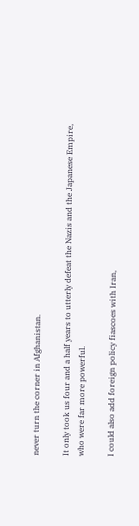never turn the corner in Afghanistan.

It only took us four and a half years to utterly defeat the Nazis and the Japanese Empire, who were far more powerful.

I could also add foreign policy fiascoes with Iran,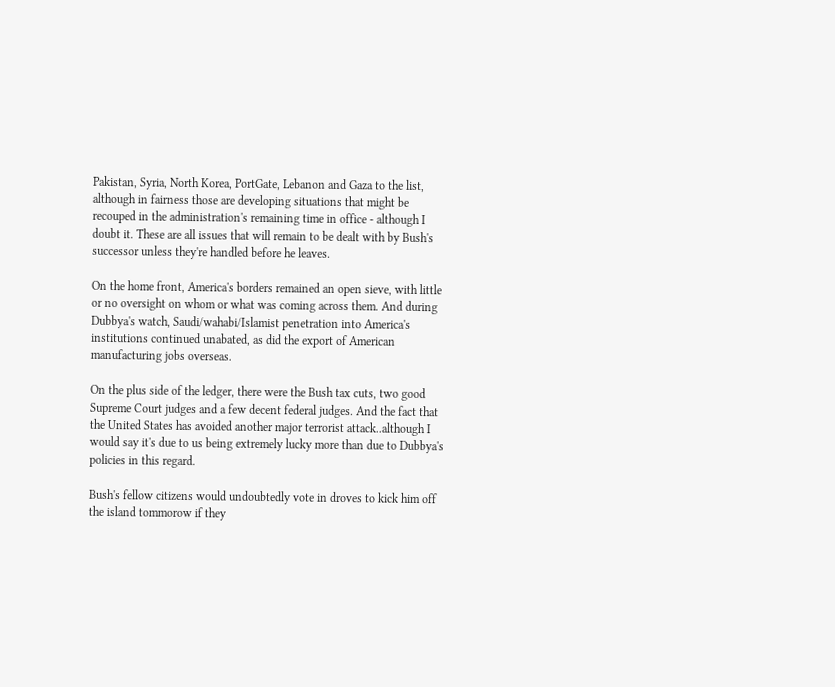Pakistan, Syria, North Korea, PortGate, Lebanon and Gaza to the list, although in fairness those are developing situations that might be recouped in the administration's remaining time in office - although I doubt it. These are all issues that will remain to be dealt with by Bush's successor unless they're handled before he leaves.

On the home front, America's borders remained an open sieve, with little or no oversight on whom or what was coming across them. And during Dubbya's watch, Saudi/wahabi/Islamist penetration into America's institutions continued unabated, as did the export of American manufacturing jobs overseas.

On the plus side of the ledger, there were the Bush tax cuts, two good Supreme Court judges and a few decent federal judges. And the fact that the United States has avoided another major terrorist attack..although I would say it's due to us being extremely lucky more than due to Dubbya's policies in this regard.

Bush's fellow citizens would undoubtedly vote in droves to kick him off the island tommorow if they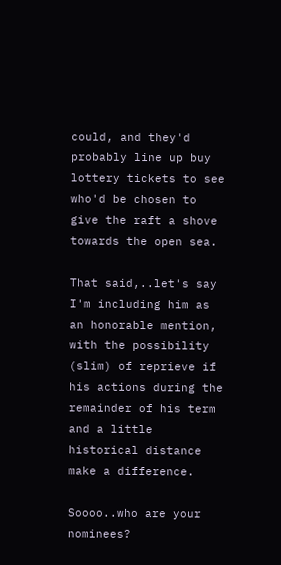could, and they'd probably line up buy lottery tickets to see who'd be chosen to give the raft a shove towards the open sea.

That said,..let's say I'm including him as an honorable mention, with the possibility (slim) of reprieve if his actions during the remainder of his term and a little historical distance make a difference.

Soooo..who are your nominees?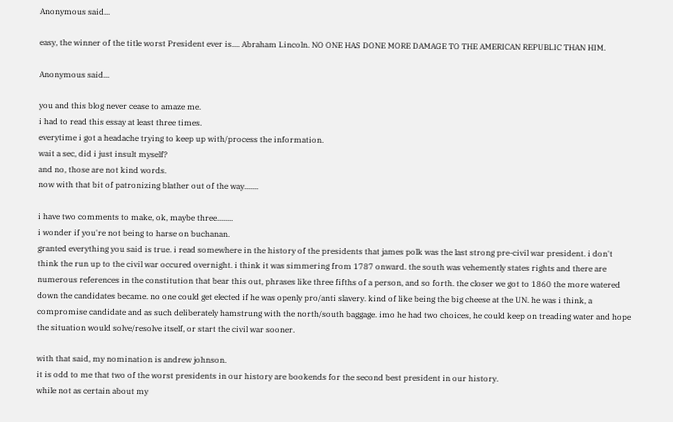Anonymous said...

easy, the winner of the title worst President ever is.... Abraham Lincoln. NO ONE HAS DONE MORE DAMAGE TO THE AMERICAN REPUBLIC THAN HIM.

Anonymous said...

you and this blog never cease to amaze me.
i had to read this essay at least three times.
everytime i got a headache trying to keep up with/process the information.
wait a sec, did i just insult myself?
and no, those are not kind words.
now with that bit of patronizing blather out of the way.......

i have two comments to make, ok, maybe three........
i wonder if you're not being to harse on buchanan.
granted everything you said is true. i read somewhere in the history of the presidents that james polk was the last strong pre-civil war president. i don't think the run up to the civil war occured overnight. i think it was simmering from 1787 onward. the south was vehemently states rights and there are numerous references in the constitution that bear this out, phrases like three fifths of a person, and so forth. the closer we got to 1860 the more watered down the candidates became. no one could get elected if he was openly pro/anti slavery. kind of like being the big cheese at the UN. he was i think, a compromise candidate and as such deliberately hamstrung with the north/south baggage. imo he had two choices, he could keep on treading water and hope the situation would solve/resolve itself, or start the civil war sooner.

with that said, my nomination is andrew johnson.
it is odd to me that two of the worst presidents in our history are bookends for the second best president in our history.
while not as certain about my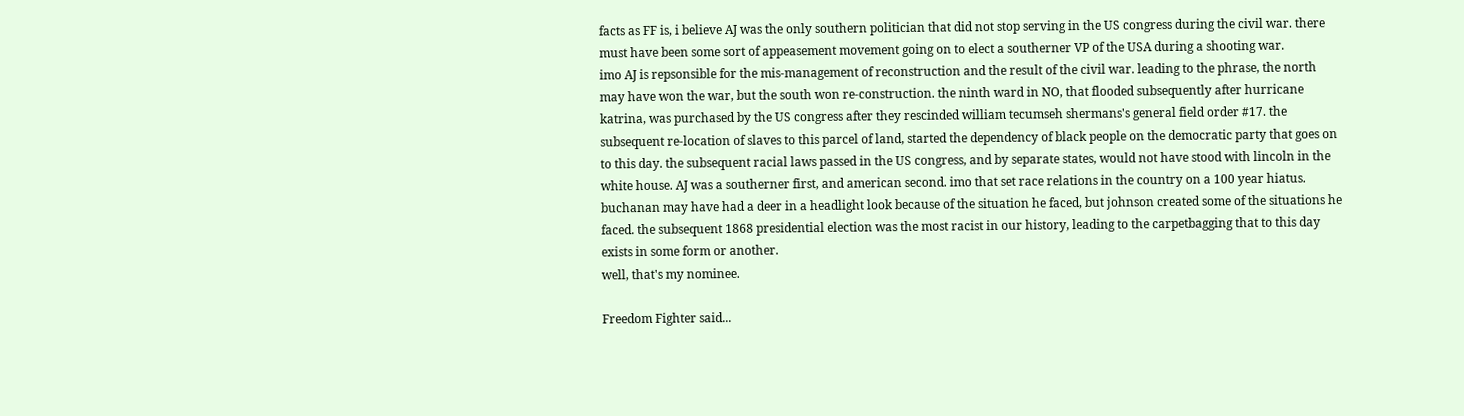facts as FF is, i believe AJ was the only southern politician that did not stop serving in the US congress during the civil war. there must have been some sort of appeasement movement going on to elect a southerner VP of the USA during a shooting war.
imo AJ is repsonsible for the mis-management of reconstruction and the result of the civil war. leading to the phrase, the north may have won the war, but the south won re-construction. the ninth ward in NO, that flooded subsequently after hurricane katrina, was purchased by the US congress after they rescinded william tecumseh shermans's general field order #17. the subsequent re-location of slaves to this parcel of land, started the dependency of black people on the democratic party that goes on to this day. the subsequent racial laws passed in the US congress, and by separate states, would not have stood with lincoln in the white house. AJ was a southerner first, and american second. imo that set race relations in the country on a 100 year hiatus.
buchanan may have had a deer in a headlight look because of the situation he faced, but johnson created some of the situations he faced. the subsequent 1868 presidential election was the most racist in our history, leading to the carpetbagging that to this day exists in some form or another.
well, that's my nominee.

Freedom Fighter said...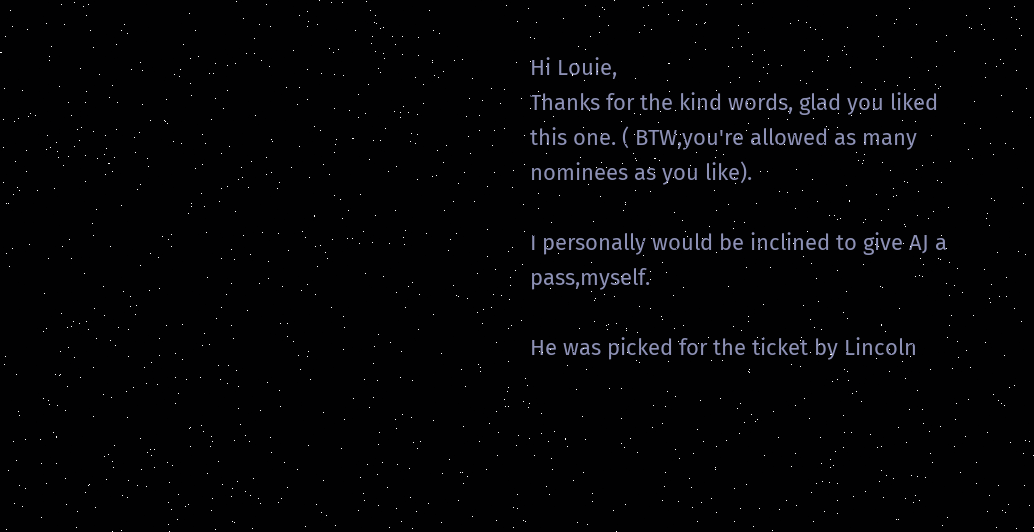Hi Louie,
Thanks for the kind words, glad you liked this one. ( BTW,you're allowed as many nominees as you like).

I personally would be inclined to give AJ a pass,myself.

He was picked for the ticket by Lincoln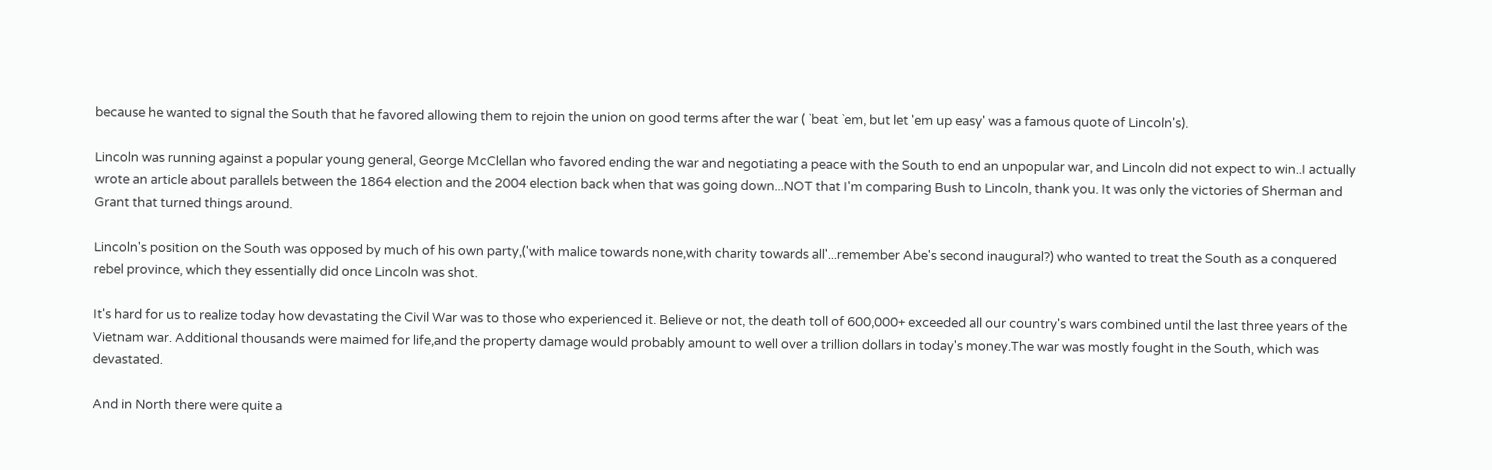because he wanted to signal the South that he favored allowing them to rejoin the union on good terms after the war ( `beat `em, but let 'em up easy' was a famous quote of Lincoln's).

Lincoln was running against a popular young general, George McClellan who favored ending the war and negotiating a peace with the South to end an unpopular war, and Lincoln did not expect to win..I actually wrote an article about parallels between the 1864 election and the 2004 election back when that was going down...NOT that I'm comparing Bush to Lincoln, thank you. It was only the victories of Sherman and Grant that turned things around.

Lincoln's position on the South was opposed by much of his own party,('with malice towards none,with charity towards all'...remember Abe's second inaugural?) who wanted to treat the South as a conquered rebel province, which they essentially did once Lincoln was shot.

It's hard for us to realize today how devastating the Civil War was to those who experienced it. Believe or not, the death toll of 600,000+ exceeded all our country's wars combined until the last three years of the Vietnam war. Additional thousands were maimed for life,and the property damage would probably amount to well over a trillion dollars in today's money.The war was mostly fought in the South, which was devastated.

And in North there were quite a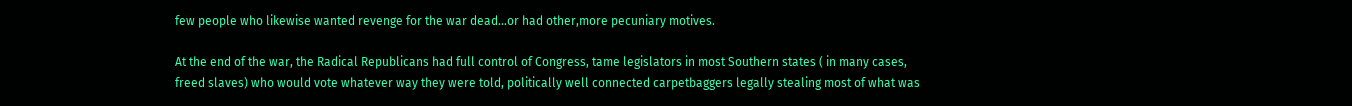few people who likewise wanted revenge for the war dead...or had other,more pecuniary motives.

At the end of the war, the Radical Republicans had full control of Congress, tame legislators in most Southern states ( in many cases, freed slaves) who would vote whatever way they were told, politically well connected carpetbaggers legally stealing most of what was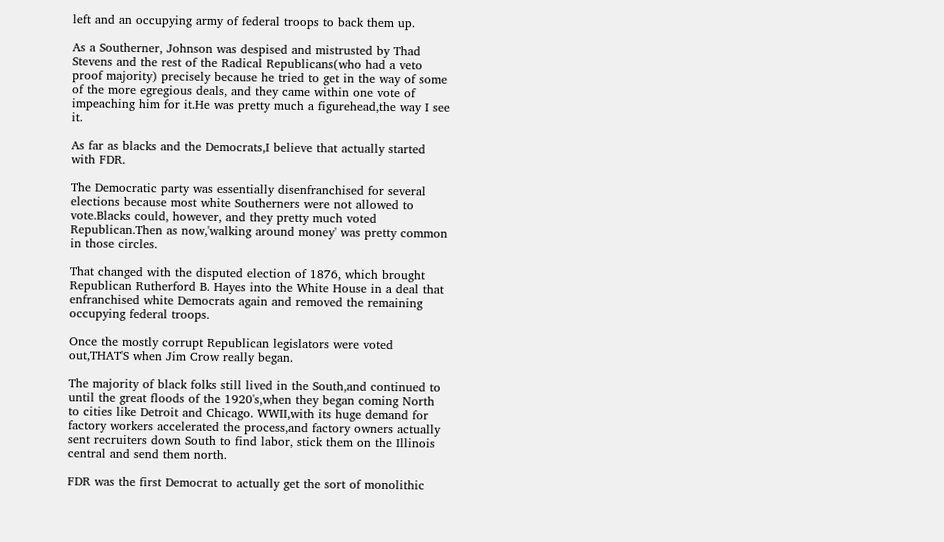left and an occupying army of federal troops to back them up.

As a Southerner, Johnson was despised and mistrusted by Thad Stevens and the rest of the Radical Republicans(who had a veto proof majority) precisely because he tried to get in the way of some of the more egregious deals, and they came within one vote of impeaching him for it.He was pretty much a figurehead,the way I see it.

As far as blacks and the Democrats,I believe that actually started with FDR.

The Democratic party was essentially disenfranchised for several elections because most white Southerners were not allowed to vote.Blacks could, however, and they pretty much voted Republican.Then as now,'walking around money' was pretty common in those circles.

That changed with the disputed election of 1876, which brought Republican Rutherford B. Hayes into the White House in a deal that enfranchised white Democrats again and removed the remaining occupying federal troops.

Once the mostly corrupt Republican legislators were voted out,THAT'S when Jim Crow really began.

The majority of black folks still lived in the South,and continued to until the great floods of the 1920's,when they began coming North to cities like Detroit and Chicago. WWII,with its huge demand for factory workers accelerated the process,and factory owners actually sent recruiters down South to find labor, stick them on the Illinois central and send them north.

FDR was the first Democrat to actually get the sort of monolithic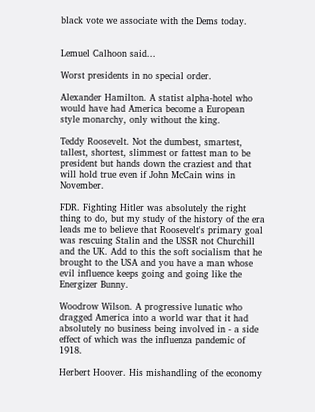black vote we associate with the Dems today.


Lemuel Calhoon said...

Worst presidents in no special order.

Alexander Hamilton. A statist alpha-hotel who would have had America become a European style monarchy, only without the king.

Teddy Roosevelt. Not the dumbest, smartest, tallest, shortest, slimmest or fattest man to be president but hands down the craziest and that will hold true even if John McCain wins in November.

FDR. Fighting Hitler was absolutely the right thing to do, but my study of the history of the era leads me to believe that Roosevelt's primary goal was rescuing Stalin and the USSR not Churchill and the UK. Add to this the soft socialism that he brought to the USA and you have a man whose evil influence keeps going and going like the Energizer Bunny.

Woodrow Wilson. A progressive lunatic who dragged America into a world war that it had absolutely no business being involved in - a side effect of which was the influenza pandemic of 1918.

Herbert Hoover. His mishandling of the economy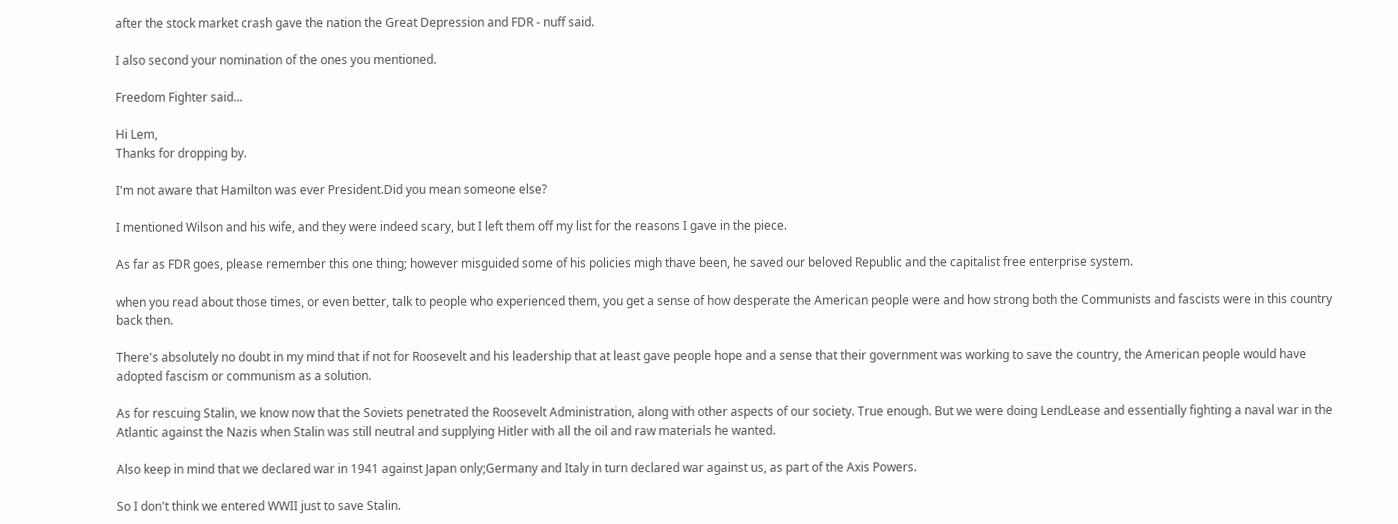after the stock market crash gave the nation the Great Depression and FDR - nuff said.

I also second your nomination of the ones you mentioned.

Freedom Fighter said...

Hi Lem,
Thanks for dropping by.

I'm not aware that Hamilton was ever President.Did you mean someone else?

I mentioned Wilson and his wife, and they were indeed scary, but I left them off my list for the reasons I gave in the piece.

As far as FDR goes, please remember this one thing; however misguided some of his policies migh thave been, he saved our beloved Republic and the capitalist free enterprise system.

when you read about those times, or even better, talk to people who experienced them, you get a sense of how desperate the American people were and how strong both the Communists and fascists were in this country back then.

There's absolutely no doubt in my mind that if not for Roosevelt and his leadership that at least gave people hope and a sense that their government was working to save the country, the American people would have adopted fascism or communism as a solution.

As for rescuing Stalin, we know now that the Soviets penetrated the Roosevelt Administration, along with other aspects of our society. True enough. But we were doing LendLease and essentially fighting a naval war in the Atlantic against the Nazis when Stalin was still neutral and supplying Hitler with all the oil and raw materials he wanted.

Also keep in mind that we declared war in 1941 against Japan only;Germany and Italy in turn declared war against us, as part of the Axis Powers.

So I don't think we entered WWII just to save Stalin.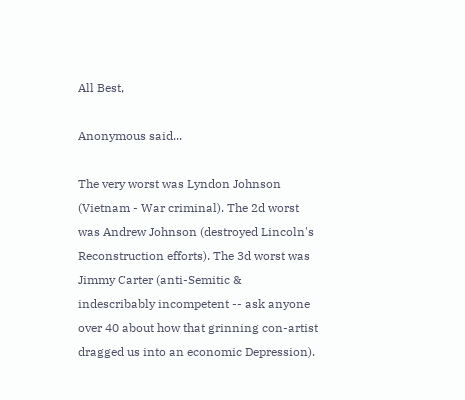All Best,

Anonymous said...

The very worst was Lyndon Johnson (Vietnam - War criminal). The 2d worst was Andrew Johnson (destroyed Lincoln's Reconstruction efforts). The 3d worst was Jimmy Carter (anti-Semitic & indescribably incompetent -- ask anyone over 40 about how that grinning con-artist dragged us into an economic Depression).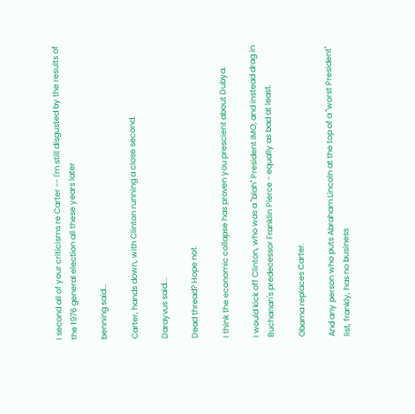I second all of your criticisms re Carter -- I'm still disgusted by the results of the 1976 general election all these years later

benning said...

Carter, hands down, with Clinton running a close second.

Darayvus said...

Dead thread? Hope not.

I think the economic collapse has proven you prescient about Dubya.

I would kick off Clinton, who was a "blah" President IMO; and instead drag in Buchanan's predecessor Franklin Pierce - equally as bad at least.

Obama replaces Carter.

And any person who puts Abraham Lincoln at the top of a "worst President" list, frankly, has no business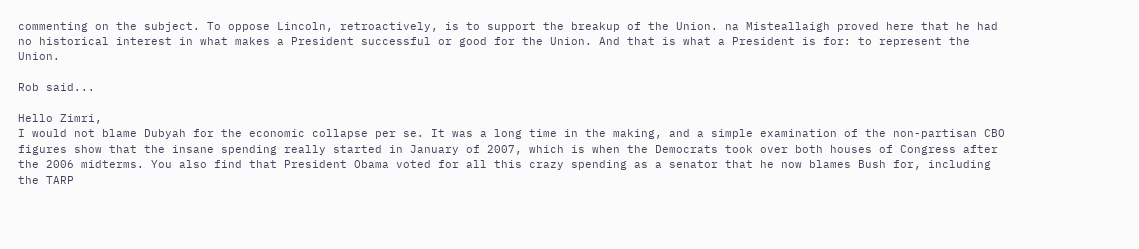commenting on the subject. To oppose Lincoln, retroactively, is to support the breakup of the Union. na Misteallaigh proved here that he had no historical interest in what makes a President successful or good for the Union. And that is what a President is for: to represent the Union.

Rob said...

Hello Zimri,
I would not blame Dubyah for the economic collapse per se. It was a long time in the making, and a simple examination of the non-partisan CBO figures show that the insane spending really started in January of 2007, which is when the Democrats took over both houses of Congress after the 2006 midterms. You also find that President Obama voted for all this crazy spending as a senator that he now blames Bush for, including the TARP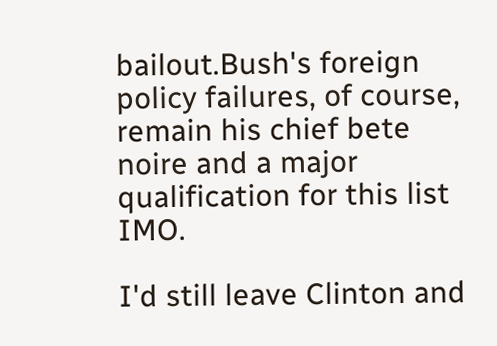bailout.Bush's foreign policy failures, of course, remain his chief bete noire and a major qualification for this list IMO.

I'd still leave Clinton and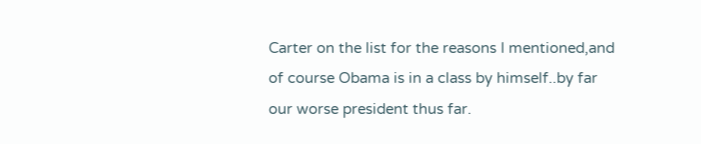Carter on the list for the reasons I mentioned,and of course Obama is in a class by himself..by far our worse president thus far.